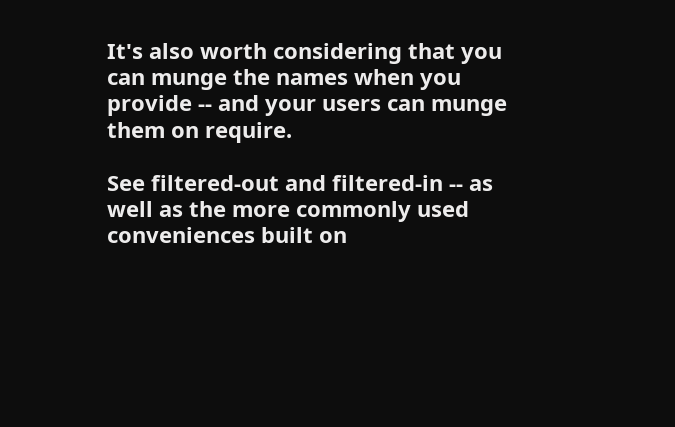It's also worth considering that you can munge the names when you
provide -- and your users can munge them on require.

See filtered-out and filtered-in -- as well as the more commonly used
conveniences built on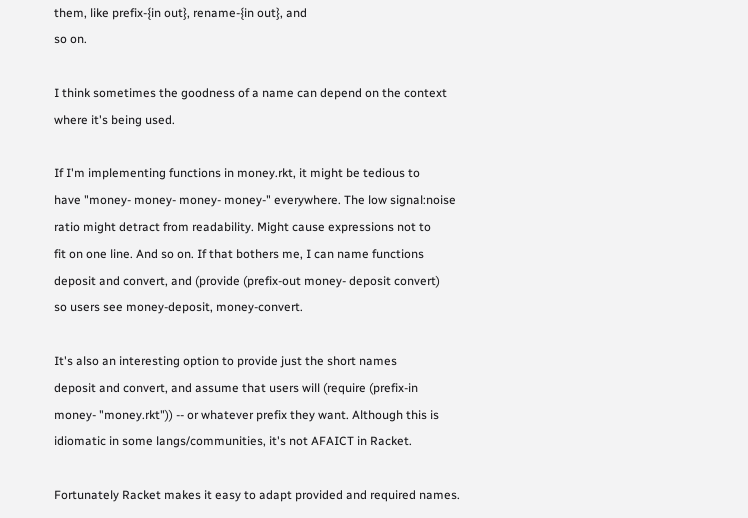them, like prefix-{in out}, rename-{in out}, and
so on.

I think sometimes the goodness of a name can depend on the context
where it's being used.

If I'm implementing functions in money.rkt, it might be tedious to
have "money- money- money- money-" everywhere. The low signal:noise
ratio might detract from readability. Might cause expressions not to
fit on one line. And so on. If that bothers me, I can name functions
deposit and convert, and (provide (prefix-out money- deposit convert)
so users see money-deposit, money-convert.

It's also an interesting option to provide just the short names
deposit and convert, and assume that users will (require (prefix-in
money- "money.rkt")) -- or whatever prefix they want. Although this is
idiomatic in some langs/communities, it's not AFAICT in Racket.

Fortunately Racket makes it easy to adapt provided and required names.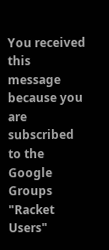You received this message because you are subscribed to the Google Groups
"Racket Users"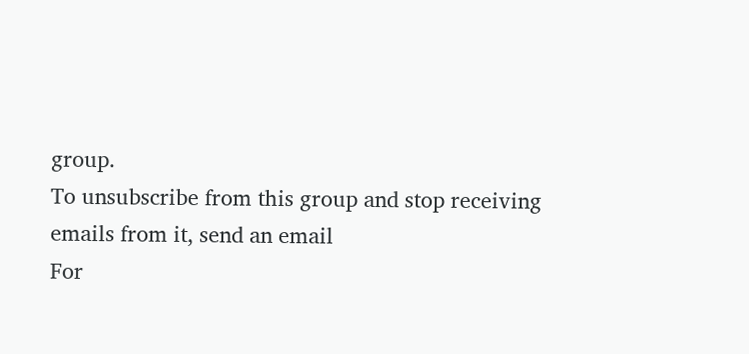group.
To unsubscribe from this group and stop receiving emails from it, send an email
For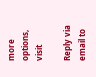more options, visit

Reply via email to